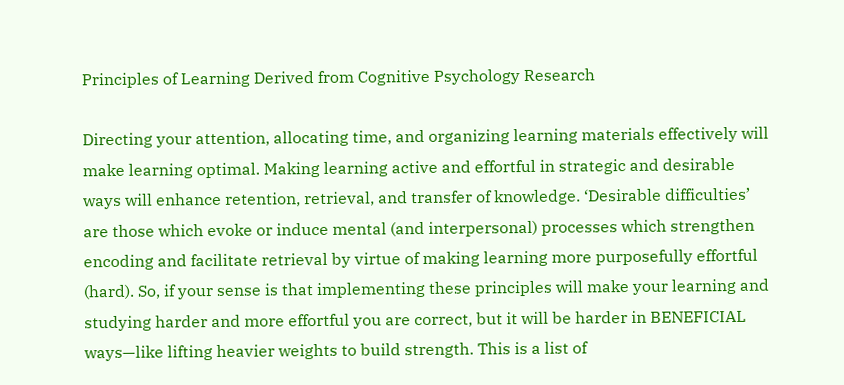Principles of Learning Derived from Cognitive Psychology Research

Directing your attention, allocating time, and organizing learning materials effectively will make learning optimal. Making learning active and effortful in strategic and desirable ways will enhance retention, retrieval, and transfer of knowledge. ‘Desirable difficulties’ are those which evoke or induce mental (and interpersonal) processes which strengthen encoding and facilitate retrieval by virtue of making learning more purposefully effortful (hard). So, if your sense is that implementing these principles will make your learning and studying harder and more effortful you are correct, but it will be harder in BENEFICIAL ways—like lifting heavier weights to build strength. This is a list of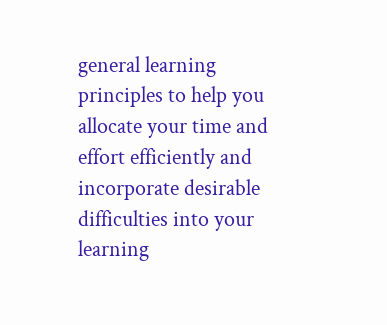general learning principles to help you allocate your time and effort efficiently and incorporate desirable difficulties into your learning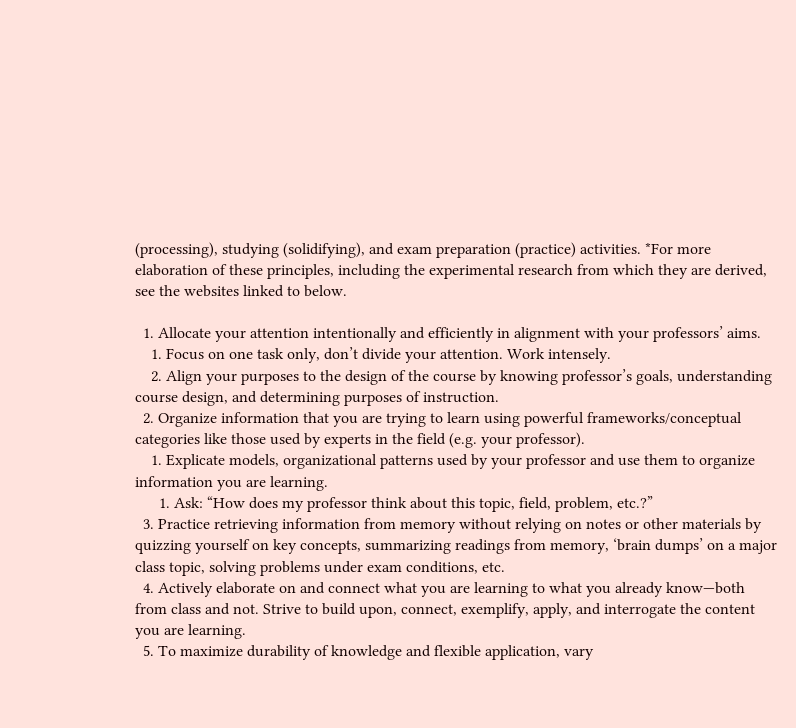(processing), studying (solidifying), and exam preparation (practice) activities. *For more elaboration of these principles, including the experimental research from which they are derived, see the websites linked to below.

  1. Allocate your attention intentionally and efficiently in alignment with your professors’ aims.
    1. Focus on one task only, don’t divide your attention. Work intensely.
    2. Align your purposes to the design of the course by knowing professor’s goals, understanding course design, and determining purposes of instruction.
  2. Organize information that you are trying to learn using powerful frameworks/conceptual categories like those used by experts in the field (e.g. your professor).
    1. Explicate models, organizational patterns used by your professor and use them to organize information you are learning.
      1. Ask: “How does my professor think about this topic, field, problem, etc.?”
  3. Practice retrieving information from memory without relying on notes or other materials by quizzing yourself on key concepts, summarizing readings from memory, ‘brain dumps’ on a major class topic, solving problems under exam conditions, etc.
  4. Actively elaborate on and connect what you are learning to what you already know—both from class and not. Strive to build upon, connect, exemplify, apply, and interrogate the content you are learning.
  5. To maximize durability of knowledge and flexible application, vary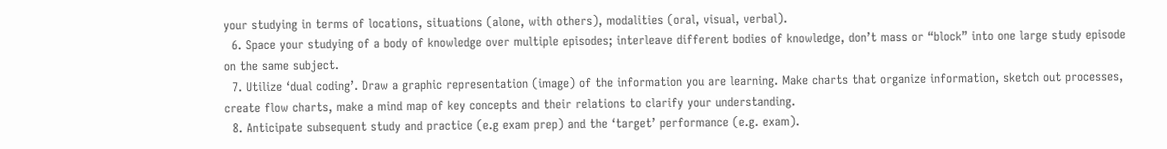your studying in terms of locations, situations (alone, with others), modalities (oral, visual, verbal).
  6. Space your studying of a body of knowledge over multiple episodes; interleave different bodies of knowledge, don’t mass or “block” into one large study episode on the same subject.
  7. Utilize ‘dual coding’. Draw a graphic representation (image) of the information you are learning. Make charts that organize information, sketch out processes, create flow charts, make a mind map of key concepts and their relations to clarify your understanding.
  8. Anticipate subsequent study and practice (e.g exam prep) and the ‘target’ performance (e.g. exam).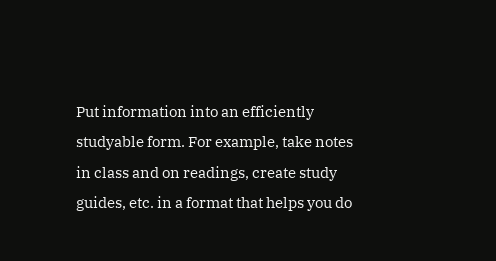Put information into an efficiently studyable form. For example, take notes in class and on readings, create study guides, etc. in a format that helps you do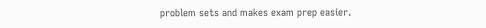problem sets and makes exam prep easier.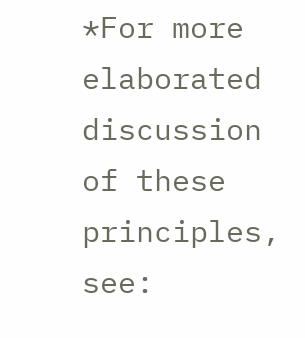*For more elaborated discussion of these principles, see: